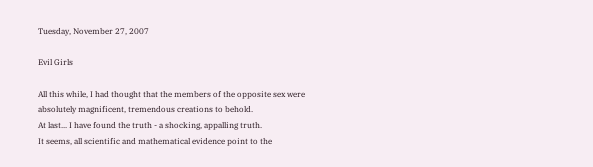Tuesday, November 27, 2007

Evil Girls

All this while, I had thought that the members of the opposite sex were absolutely magnificent, tremendous creations to behold.
At last... I have found the truth - a shocking, appalling truth.
It seems, all scientific and mathematical evidence point to the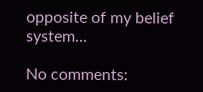opposite of my belief system...

No comments: